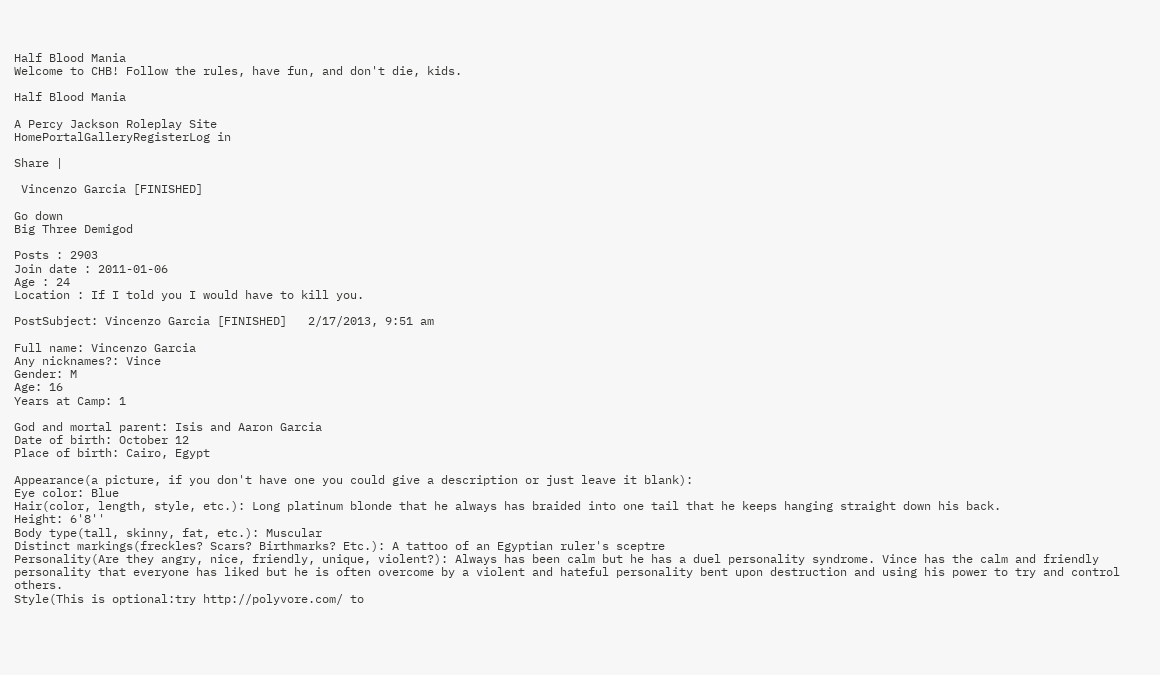Half Blood Mania
Welcome to CHB! Follow the rules, have fun, and don't die, kids.

Half Blood Mania

A Percy Jackson Roleplay Site
HomePortalGalleryRegisterLog in

Share |

 Vincenzo Garcia [FINISHED]

Go down
Big Three Demigod

Posts : 2903
Join date : 2011-01-06
Age : 24
Location : If I told you I would have to kill you.

PostSubject: Vincenzo Garcia [FINISHED]   2/17/2013, 9:51 am

Full name: Vincenzo Garcia
Any nicknames?: Vince
Gender: M
Age: 16
Years at Camp: 1

God and mortal parent: Isis and Aaron Garcia
Date of birth: October 12
Place of birth: Cairo, Egypt

Appearance(a picture, if you don't have one you could give a description or just leave it blank):
Eye color: Blue
Hair(color, length, style, etc.): Long platinum blonde that he always has braided into one tail that he keeps hanging straight down his back.
Height: 6'8''
Body type(tall, skinny, fat, etc.): Muscular
Distinct markings(freckles? Scars? Birthmarks? Etc.): A tattoo of an Egyptian ruler's sceptre
Personality(Are they angry, nice, friendly, unique, violent?): Always has been calm but he has a duel personality syndrome. Vince has the calm and friendly personality that everyone has liked but he is often overcome by a violent and hateful personality bent upon destruction and using his power to try and control others.
Style(This is optional:try http://polyvore.com/ to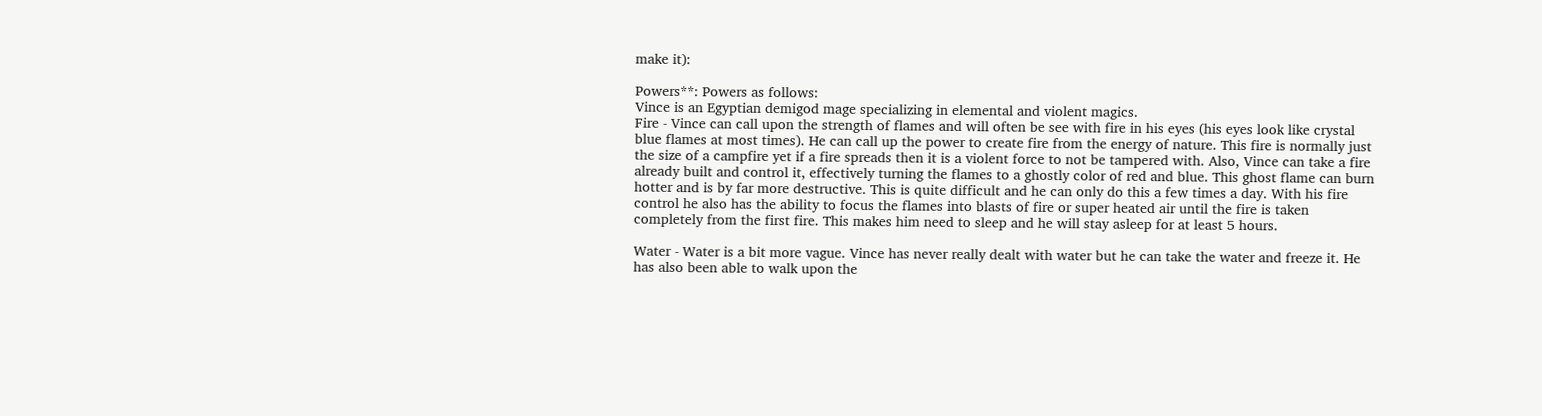make it):

Powers**: Powers as follows:
Vince is an Egyptian demigod mage specializing in elemental and violent magics.
Fire - Vince can call upon the strength of flames and will often be see with fire in his eyes (his eyes look like crystal blue flames at most times). He can call up the power to create fire from the energy of nature. This fire is normally just the size of a campfire yet if a fire spreads then it is a violent force to not be tampered with. Also, Vince can take a fire already built and control it, effectively turning the flames to a ghostly color of red and blue. This ghost flame can burn hotter and is by far more destructive. This is quite difficult and he can only do this a few times a day. With his fire control he also has the ability to focus the flames into blasts of fire or super heated air until the fire is taken completely from the first fire. This makes him need to sleep and he will stay asleep for at least 5 hours.

Water - Water is a bit more vague. Vince has never really dealt with water but he can take the water and freeze it. He has also been able to walk upon the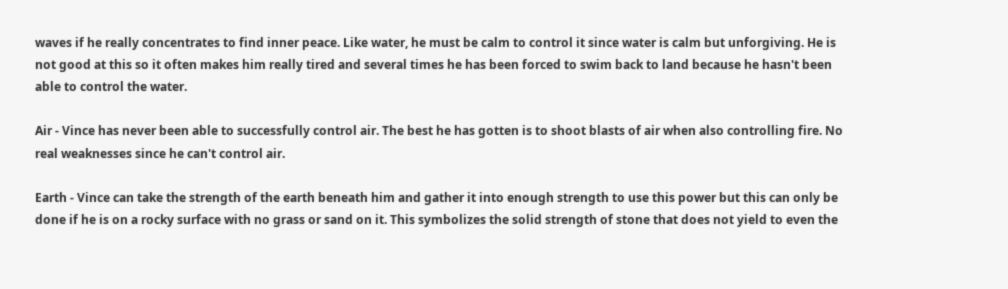waves if he really concentrates to find inner peace. Like water, he must be calm to control it since water is calm but unforgiving. He is not good at this so it often makes him really tired and several times he has been forced to swim back to land because he hasn't been able to control the water.

Air - Vince has never been able to successfully control air. The best he has gotten is to shoot blasts of air when also controlling fire. No real weaknesses since he can't control air.

Earth - Vince can take the strength of the earth beneath him and gather it into enough strength to use this power but this can only be done if he is on a rocky surface with no grass or sand on it. This symbolizes the solid strength of stone that does not yield to even the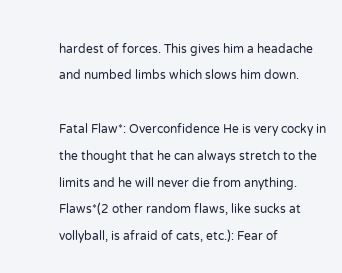hardest of forces. This gives him a headache and numbed limbs which slows him down.

Fatal Flaw*: Overconfidence He is very cocky in the thought that he can always stretch to the limits and he will never die from anything.
Flaws*(2 other random flaws, like sucks at vollyball, is afraid of cats, etc.): Fear of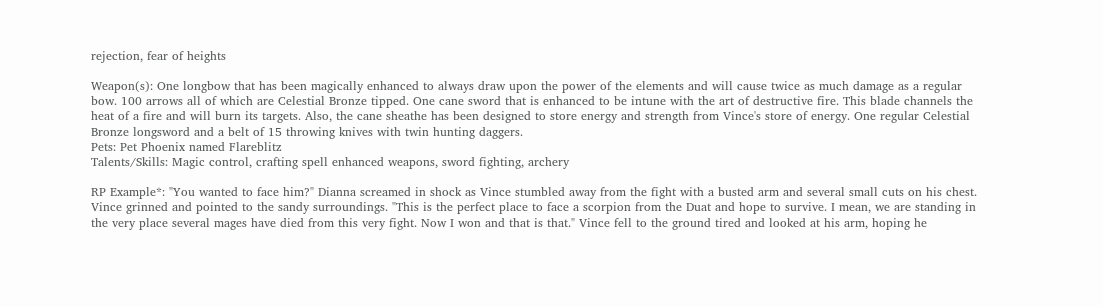rejection, fear of heights

Weapon(s): One longbow that has been magically enhanced to always draw upon the power of the elements and will cause twice as much damage as a regular bow. 100 arrows all of which are Celestial Bronze tipped. One cane sword that is enhanced to be intune with the art of destructive fire. This blade channels the heat of a fire and will burn its targets. Also, the cane sheathe has been designed to store energy and strength from Vince's store of energy. One regular Celestial Bronze longsword and a belt of 15 throwing knives with twin hunting daggers.
Pets: Pet Phoenix named Flareblitz
Talents/Skills: Magic control, crafting spell enhanced weapons, sword fighting, archery

RP Example*: "You wanted to face him?" Dianna screamed in shock as Vince stumbled away from the fight with a busted arm and several small cuts on his chest. Vince grinned and pointed to the sandy surroundings. "This is the perfect place to face a scorpion from the Duat and hope to survive. I mean, we are standing in the very place several mages have died from this very fight. Now I won and that is that." Vince fell to the ground tired and looked at his arm, hoping he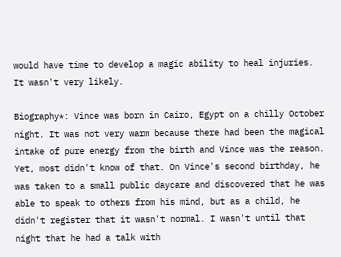would have time to develop a magic ability to heal injuries. It wasn't very likely.

Biography*: Vince was born in Cairo, Egypt on a chilly October night. It was not very warm because there had been the magical intake of pure energy from the birth and Vince was the reason. Yet, most didn't know of that. On Vince's second birthday, he was taken to a small public daycare and discovered that he was able to speak to others from his mind, but as a child, he didn't register that it wasn't normal. I wasn't until that night that he had a talk with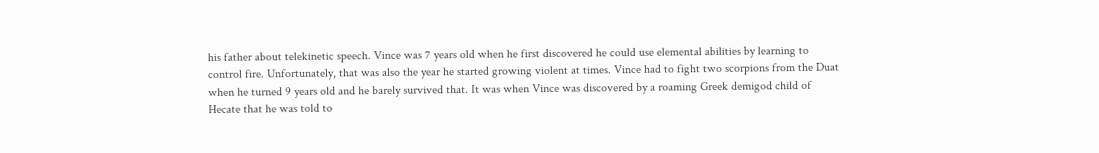his father about telekinetic speech. Vince was 7 years old when he first discovered he could use elemental abilities by learning to control fire. Unfortunately, that was also the year he started growing violent at times. Vince had to fight two scorpions from the Duat when he turned 9 years old and he barely survived that. It was when Vince was discovered by a roaming Greek demigod child of Hecate that he was told to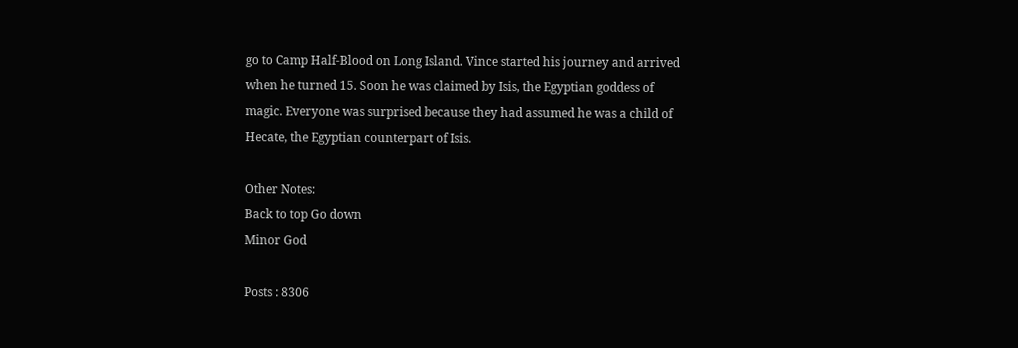go to Camp Half-Blood on Long Island. Vince started his journey and arrived when he turned 15. Soon he was claimed by Isis, the Egyptian goddess of magic. Everyone was surprised because they had assumed he was a child of Hecate, the Egyptian counterpart of Isis.

Other Notes:
Back to top Go down
Minor God

Posts : 8306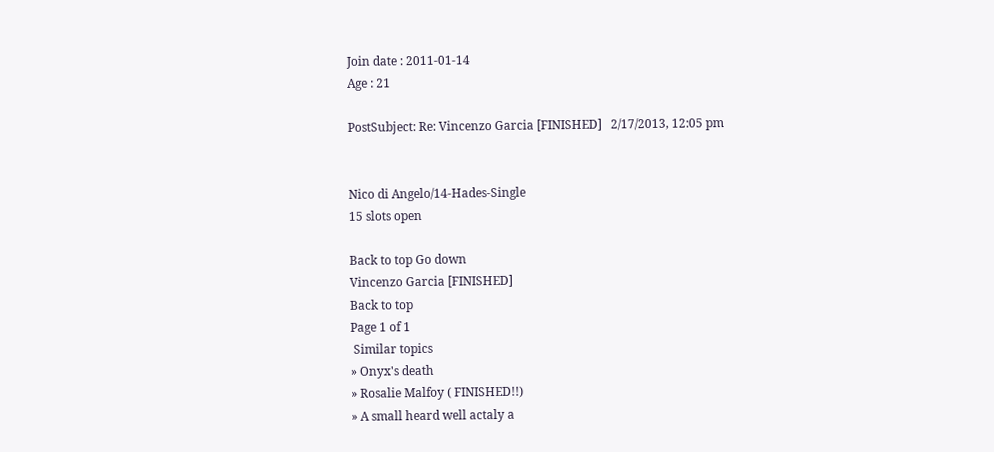Join date : 2011-01-14
Age : 21

PostSubject: Re: Vincenzo Garcia [FINISHED]   2/17/2013, 12:05 pm


Nico di Angelo/14-Hades-Single
15 slots open

Back to top Go down
Vincenzo Garcia [FINISHED]
Back to top
Page 1 of 1
 Similar topics
» Onyx's death
» Rosalie Malfoy ( FINISHED!!)
» A small heard well actaly a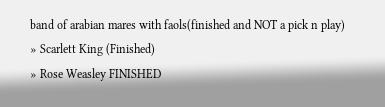band of arabian mares with faols(finished and NOT a pick n play)
» Scarlett King (Finished)
» Rose Weasley FINISHED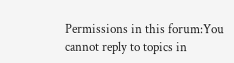Permissions in this forum:You cannot reply to topics in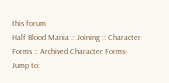this forum
Half Blood Mania :: Joining :: Character Forms :: Archived Character Forms-
Jump to: